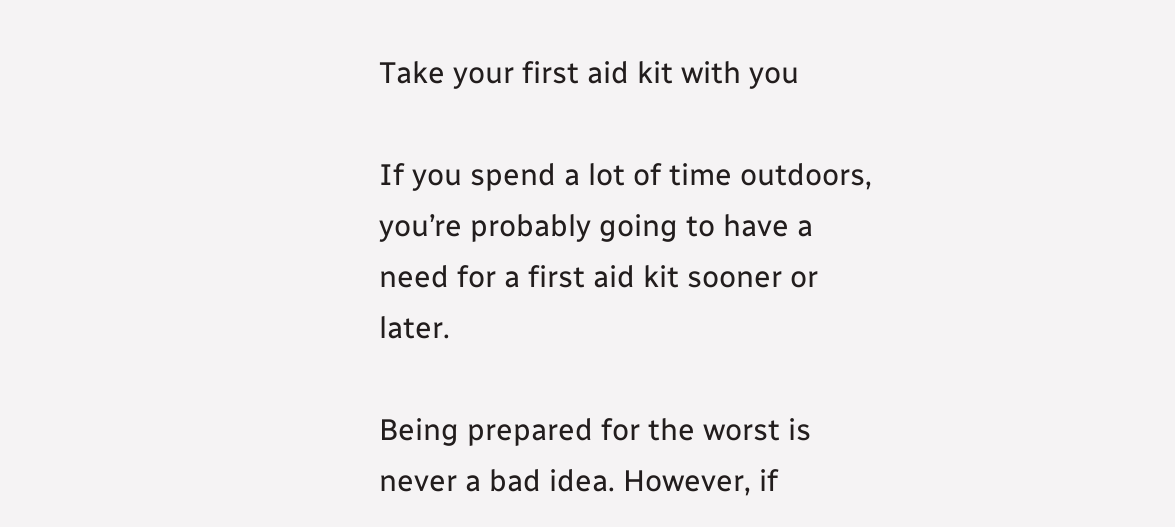Take your first aid kit with you

If you spend a lot of time outdoors, you’re probably going to have a need for a first aid kit sooner or later.

Being prepared for the worst is never a bad idea. However, if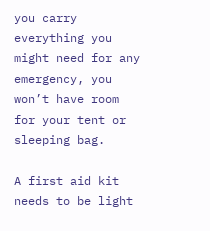you carry everything you might need for any emergency, you won’t have room for your tent or sleeping bag.

A first aid kit needs to be light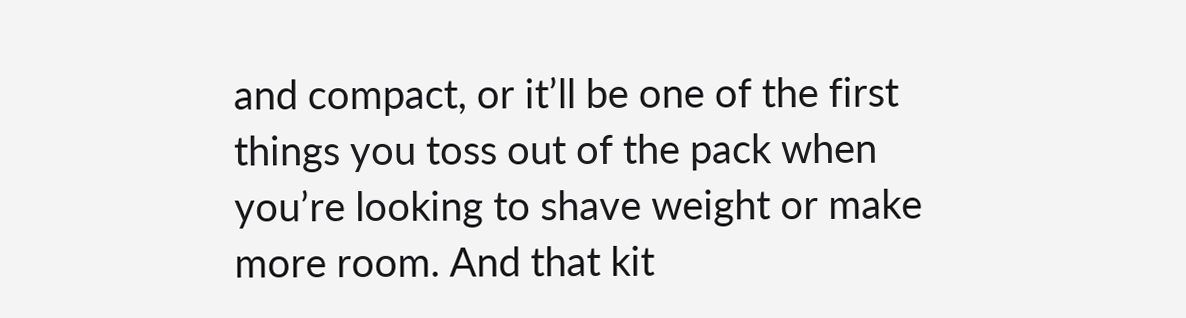and compact, or it’ll be one of the first things you toss out of the pack when you’re looking to shave weight or make more room. And that kit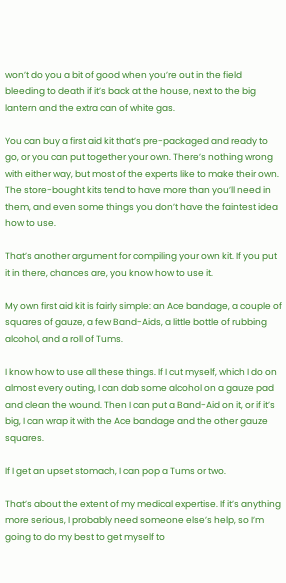won’t do you a bit of good when you’re out in the field bleeding to death if it’s back at the house, next to the big lantern and the extra can of white gas.

You can buy a first aid kit that’s pre-packaged and ready to go, or you can put together your own. There’s nothing wrong with either way, but most of the experts like to make their own. The store-bought kits tend to have more than you’ll need in them, and even some things you don’t have the faintest idea how to use.

That’s another argument for compiling your own kit. If you put it in there, chances are, you know how to use it.

My own first aid kit is fairly simple: an Ace bandage, a couple of squares of gauze, a few Band-Aids, a little bottle of rubbing alcohol, and a roll of Tums.

I know how to use all these things. If I cut myself, which I do on almost every outing, I can dab some alcohol on a gauze pad and clean the wound. Then I can put a Band-Aid on it, or if it’s big, I can wrap it with the Ace bandage and the other gauze squares.

If I get an upset stomach, I can pop a Tums or two.

That’s about the extent of my medical expertise. If it’s anything more serious, I probably need someone else’s help, so I’m going to do my best to get myself to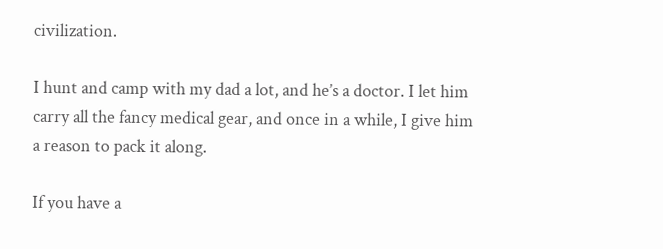civilization.

I hunt and camp with my dad a lot, and he’s a doctor. I let him carry all the fancy medical gear, and once in a while, I give him a reason to pack it along.

If you have a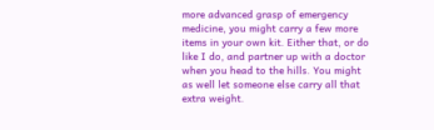more advanced grasp of emergency medicine, you might carry a few more items in your own kit. Either that, or do like I do, and partner up with a doctor when you head to the hills. You might as well let someone else carry all that extra weight.